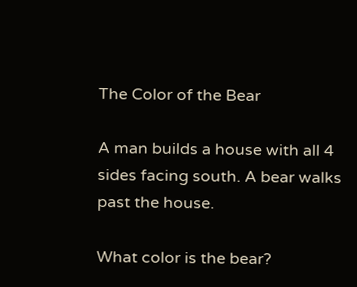The Color of the Bear

A man builds a house with all 4 sides facing south. A bear walks past the house.

What color is the bear?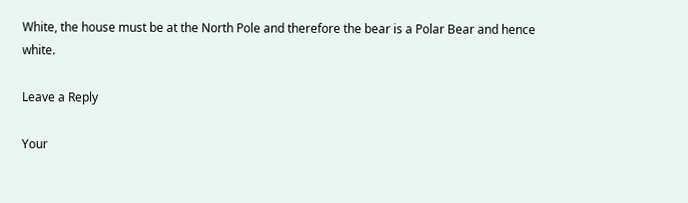White, the house must be at the North Pole and therefore the bear is a Polar Bear and hence white.

Leave a Reply

Your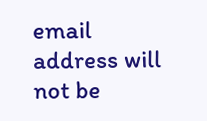email address will not be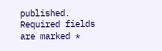published. Required fields are marked *